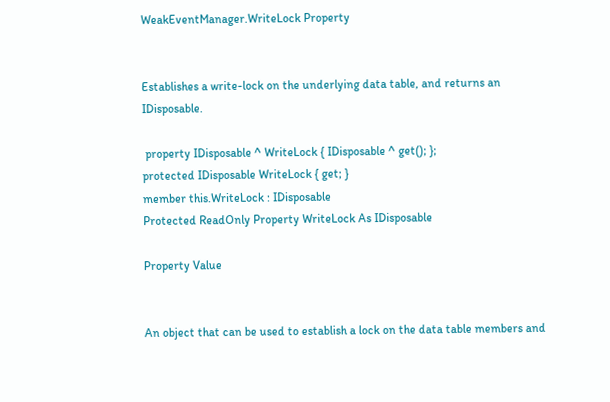WeakEventManager.WriteLock Property


Establishes a write-lock on the underlying data table, and returns an IDisposable.

 property IDisposable ^ WriteLock { IDisposable ^ get(); };
protected IDisposable WriteLock { get; }
member this.WriteLock : IDisposable
Protected ReadOnly Property WriteLock As IDisposable

Property Value


An object that can be used to establish a lock on the data table members and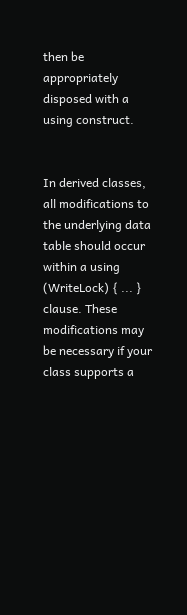then be appropriately disposed with a using construct.


In derived classes, all modifications to the underlying data table should occur within a using (WriteLock) { ... } clause. These modifications may be necessary if your class supports a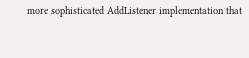more sophisticated AddListener implementation that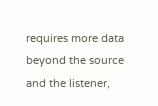requires more data beyond the source and the listener,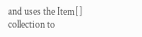and uses the Item[] collection to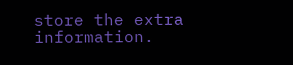store the extra information.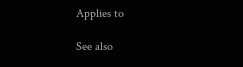Applies to

See also